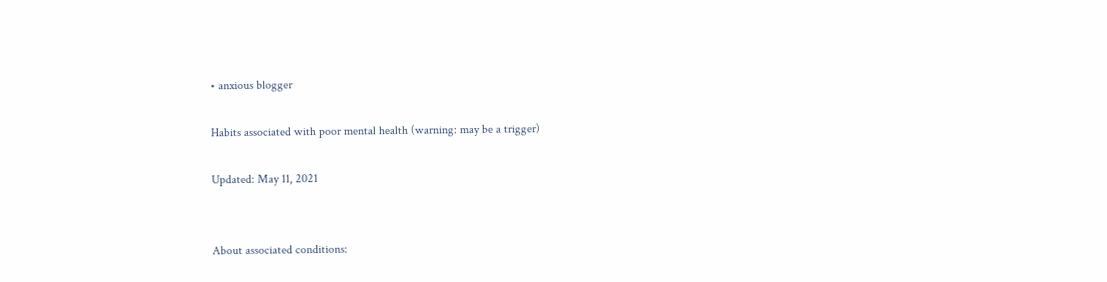• anxious blogger

Habits associated with poor mental health (warning: may be a trigger)

Updated: May 11, 2021


About associated conditions: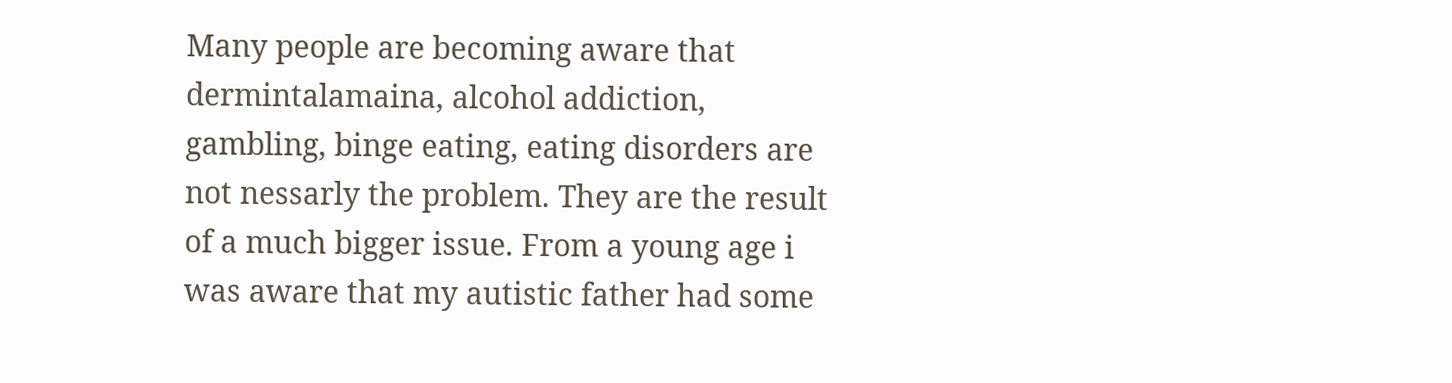Many people are becoming aware that dermintalamaina, alcohol addiction, gambling, binge eating, eating disorders are not nessarly the problem. They are the result of a much bigger issue. From a young age i was aware that my autistic father had some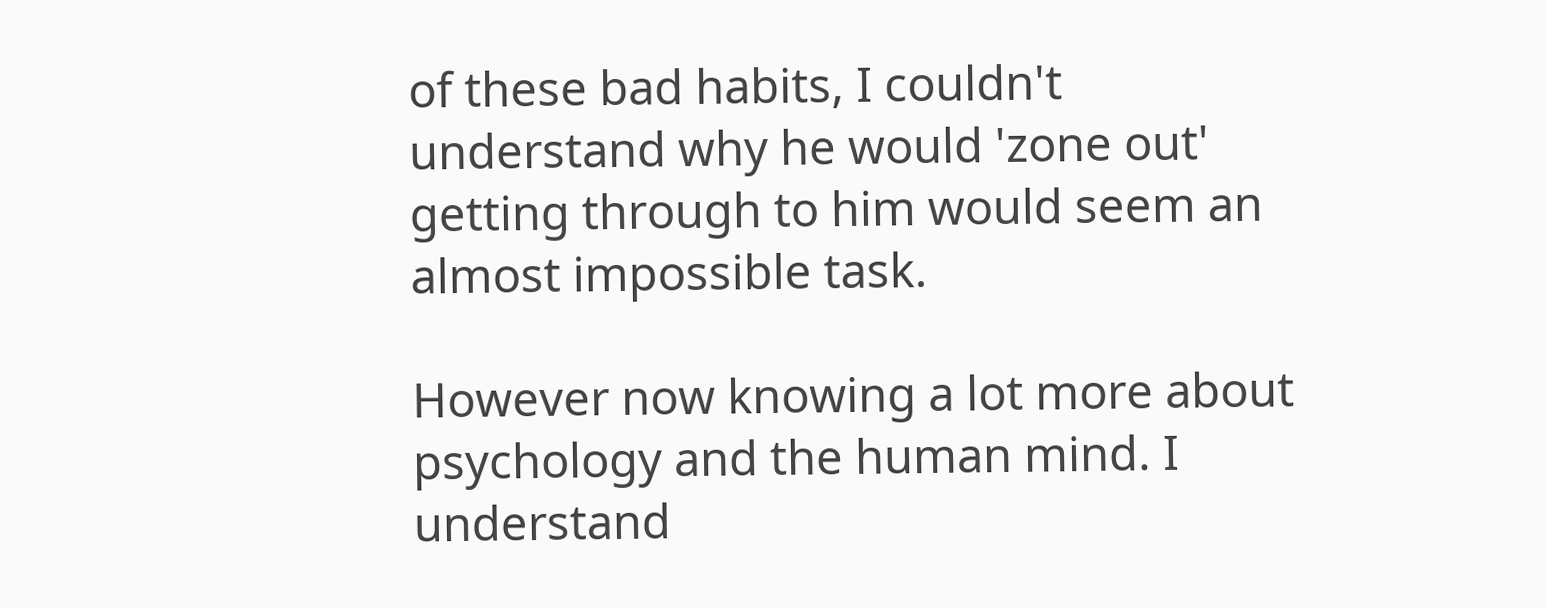of these bad habits, I couldn't understand why he would 'zone out' getting through to him would seem an almost impossible task.

However now knowing a lot more about psychology and the human mind. I understand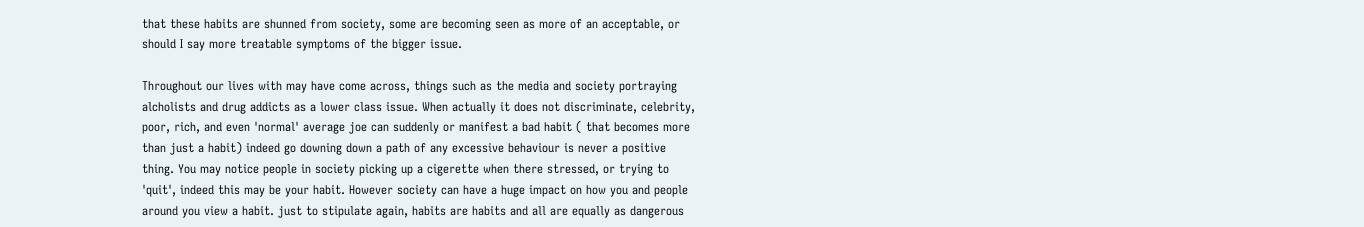that these habits are shunned from society, some are becoming seen as more of an acceptable, or should I say more treatable symptoms of the bigger issue.

Throughout our lives with may have come across, things such as the media and society portraying alcholists and drug addicts as a lower class issue. When actually it does not discriminate, celebrity, poor, rich, and even 'normal' average joe can suddenly or manifest a bad habit ( that becomes more than just a habit) indeed go downing down a path of any excessive behaviour is never a positive thing. You may notice people in society picking up a cigerette when there stressed, or trying to 'quit', indeed this may be your habit. However society can have a huge impact on how you and people around you view a habit. just to stipulate again, habits are habits and all are equally as dangerous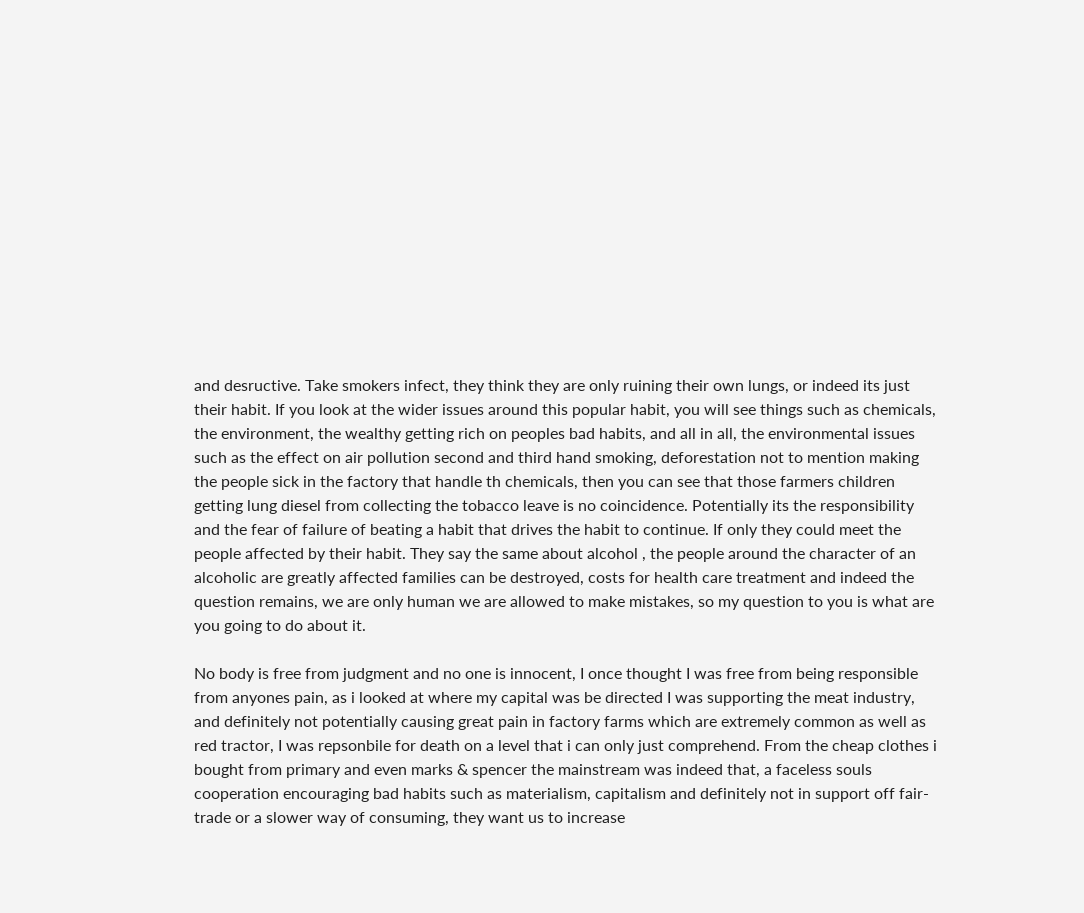and desructive. Take smokers infect, they think they are only ruining their own lungs, or indeed its just their habit. If you look at the wider issues around this popular habit, you will see things such as chemicals, the environment, the wealthy getting rich on peoples bad habits, and all in all, the environmental issues such as the effect on air pollution second and third hand smoking, deforestation not to mention making the people sick in the factory that handle th chemicals, then you can see that those farmers children getting lung diesel from collecting the tobacco leave is no coincidence. Potentially its the responsibility and the fear of failure of beating a habit that drives the habit to continue. If only they could meet the people affected by their habit. They say the same about alcohol , the people around the character of an alcoholic are greatly affected families can be destroyed, costs for health care treatment and indeed the question remains, we are only human we are allowed to make mistakes, so my question to you is what are you going to do about it.

No body is free from judgment and no one is innocent, I once thought I was free from being responsible from anyones pain, as i looked at where my capital was be directed I was supporting the meat industry, and definitely not potentially causing great pain in factory farms which are extremely common as well as red tractor, I was repsonbile for death on a level that i can only just comprehend. From the cheap clothes i bought from primary and even marks & spencer the mainstream was indeed that, a faceless souls cooperation encouraging bad habits such as materialism, capitalism and definitely not in support off fair-trade or a slower way of consuming, they want us to increase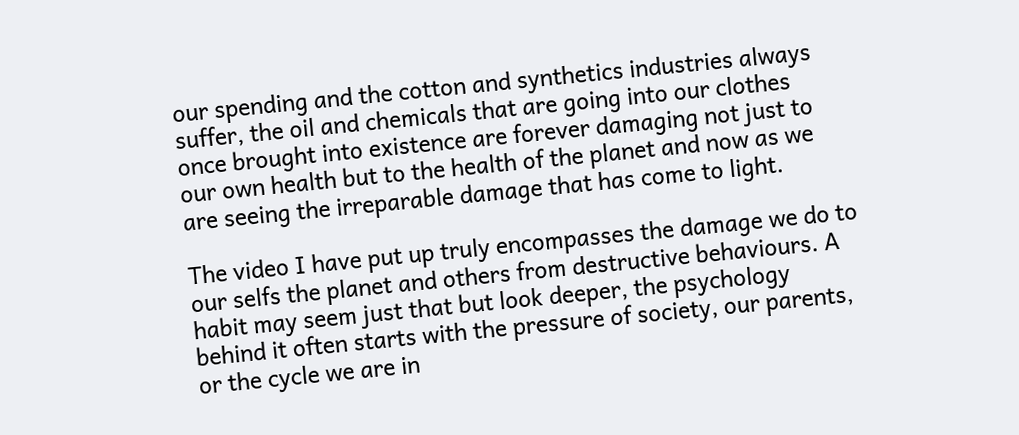our spending and the cotton and synthetics industries always suffer, the oil and chemicals that are going into our clothes once brought into existence are forever damaging not just to our own health but to the health of the planet and now as we are seeing the irreparable damage that has come to light.

The video I have put up truly encompasses the damage we do to our selfs the planet and others from destructive behaviours. A habit may seem just that but look deeper, the psychology behind it often starts with the pressure of society, our parents, or the cycle we are in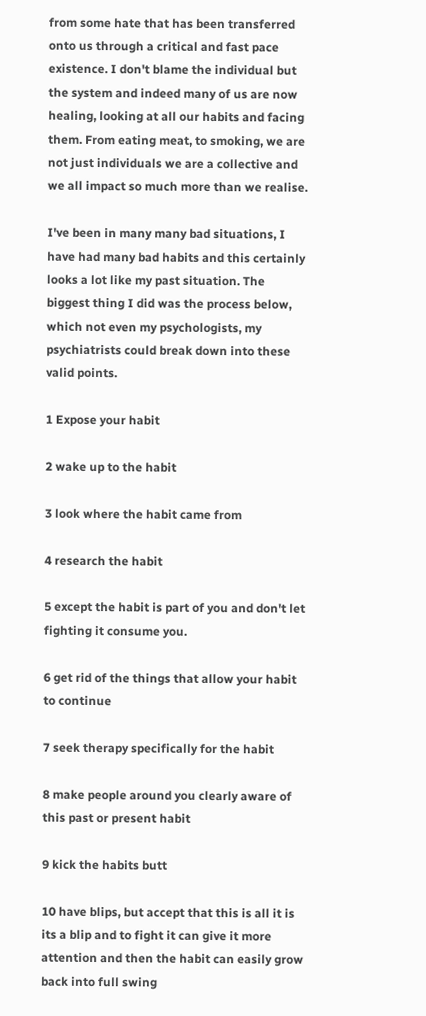from some hate that has been transferred onto us through a critical and fast pace existence. I don't blame the individual but the system and indeed many of us are now healing, looking at all our habits and facing them. From eating meat, to smoking, we are not just individuals we are a collective and we all impact so much more than we realise.

I've been in many many bad situations, I have had many bad habits and this certainly looks a lot like my past situation. The biggest thing I did was the process below, which not even my psychologists, my psychiatrists could break down into these valid points.

1 Expose your habit

2 wake up to the habit

3 look where the habit came from

4 research the habit

5 except the habit is part of you and don't let fighting it consume you.

6 get rid of the things that allow your habit to continue

7 seek therapy specifically for the habit

8 make people around you clearly aware of this past or present habit

9 kick the habits butt

10 have blips, but accept that this is all it is its a blip and to fight it can give it more attention and then the habit can easily grow back into full swing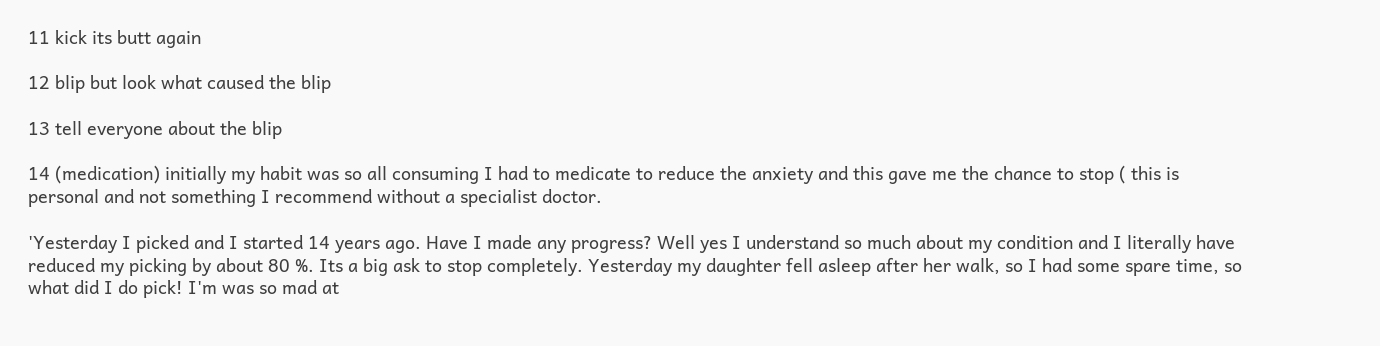11 kick its butt again

12 blip but look what caused the blip

13 tell everyone about the blip

14 (medication) initially my habit was so all consuming I had to medicate to reduce the anxiety and this gave me the chance to stop ( this is personal and not something I recommend without a specialist doctor.

'Yesterday I picked and I started 14 years ago. Have I made any progress? Well yes I understand so much about my condition and I literally have reduced my picking by about 80 %. Its a big ask to stop completely. Yesterday my daughter fell asleep after her walk, so I had some spare time, so what did I do pick! I'm was so mad at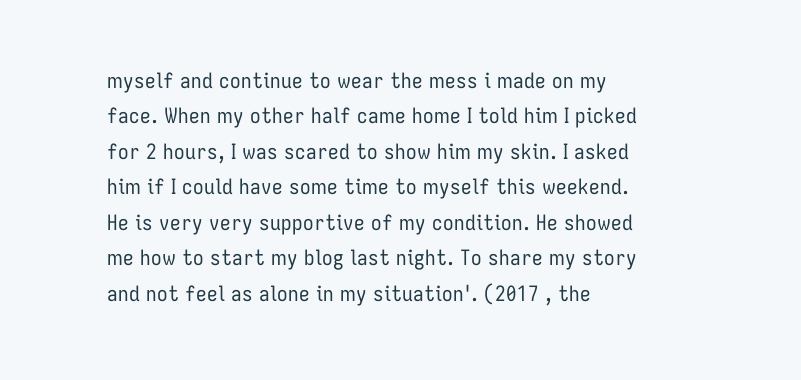myself and continue to wear the mess i made on my face. When my other half came home I told him I picked for 2 hours, I was scared to show him my skin. I asked him if I could have some time to myself this weekend. He is very very supportive of my condition. He showed me how to start my blog last night. To share my story and not feel as alone in my situation'. (2017 , the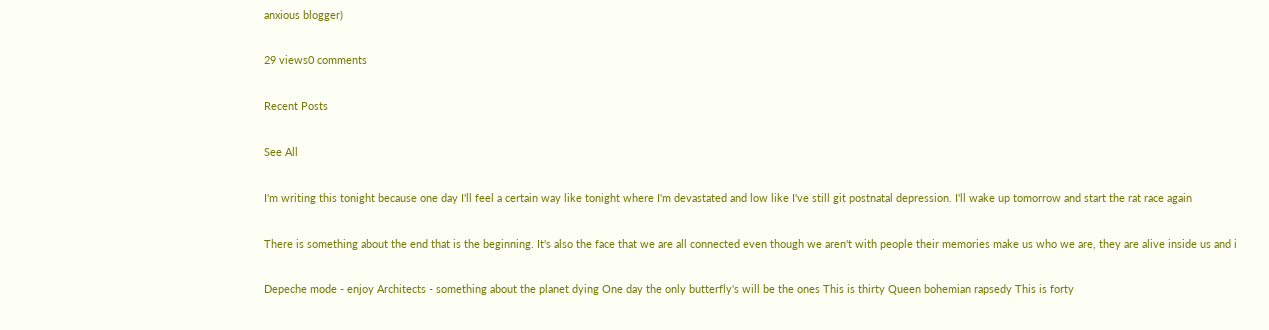anxious blogger)

29 views0 comments

Recent Posts

See All

I'm writing this tonight because one day I'll feel a certain way like tonight where I'm devastated and low like I've still git postnatal depression. I'll wake up tomorrow and start the rat race again

There is something about the end that is the beginning. It's also the face that we are all connected even though we aren't with people their memories make us who we are, they are alive inside us and i

Depeche mode - enjoy Architects - something about the planet dying One day the only butterfly's will be the ones This is thirty Queen bohemian rapsedy This is forty